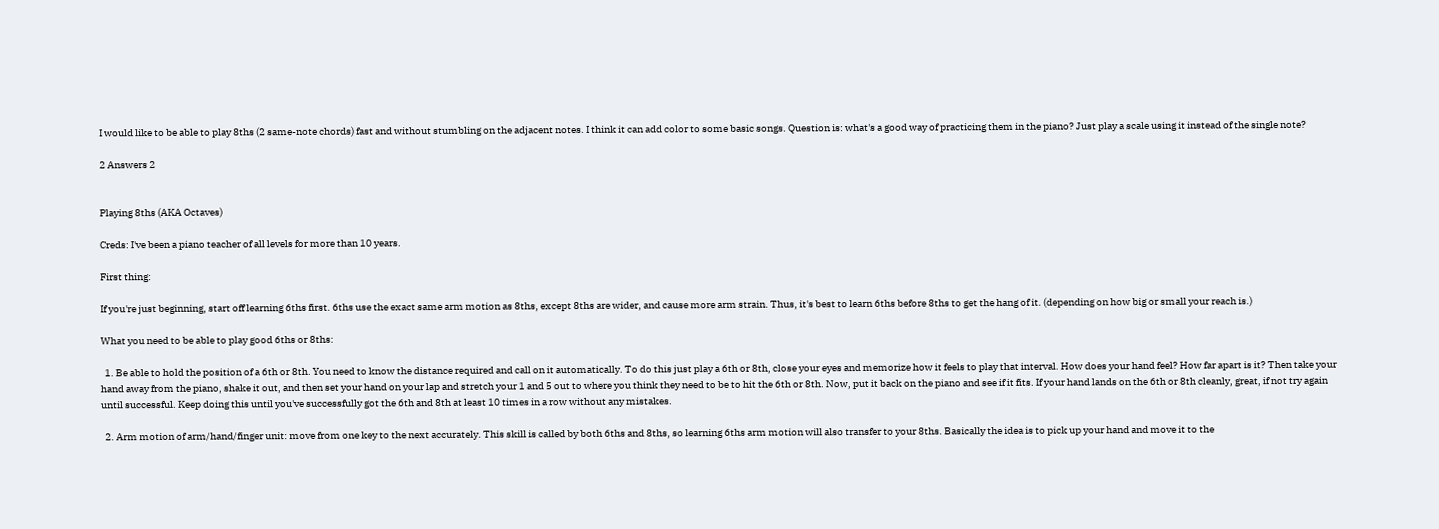I would like to be able to play 8ths (2 same-note chords) fast and without stumbling on the adjacent notes. I think it can add color to some basic songs. Question is: what's a good way of practicing them in the piano? Just play a scale using it instead of the single note?

2 Answers 2


Playing 8ths (AKA Octaves)

Creds: I've been a piano teacher of all levels for more than 10 years.

First thing:

If you're just beginning, start off learning 6ths first. 6ths use the exact same arm motion as 8ths, except 8ths are wider, and cause more arm strain. Thus, it's best to learn 6ths before 8ths to get the hang of it. (depending on how big or small your reach is.)

What you need to be able to play good 6ths or 8ths:

  1. Be able to hold the position of a 6th or 8th. You need to know the distance required and call on it automatically. To do this just play a 6th or 8th, close your eyes and memorize how it feels to play that interval. How does your hand feel? How far apart is it? Then take your hand away from the piano, shake it out, and then set your hand on your lap and stretch your 1 and 5 out to where you think they need to be to hit the 6th or 8th. Now, put it back on the piano and see if it fits. If your hand lands on the 6th or 8th cleanly, great, if not try again until successful. Keep doing this until you've successfully got the 6th and 8th at least 10 times in a row without any mistakes.

  2. Arm motion of arm/hand/finger unit: move from one key to the next accurately. This skill is called by both 6ths and 8ths, so learning 6ths arm motion will also transfer to your 8ths. Basically the idea is to pick up your hand and move it to the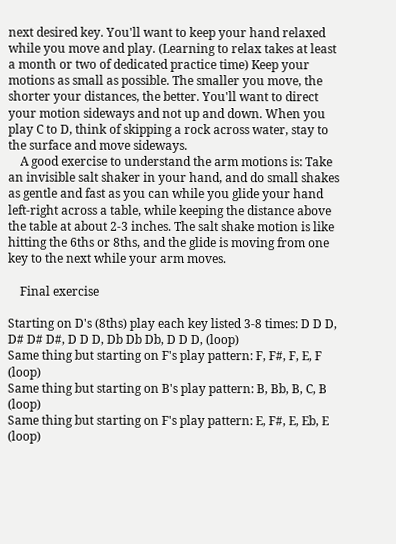next desired key. You'll want to keep your hand relaxed while you move and play. (Learning to relax takes at least a month or two of dedicated practice time) Keep your motions as small as possible. The smaller you move, the shorter your distances, the better. You'll want to direct your motion sideways and not up and down. When you play C to D, think of skipping a rock across water, stay to the surface and move sideways.
    A good exercise to understand the arm motions is: Take an invisible salt shaker in your hand, and do small shakes as gentle and fast as you can while you glide your hand left-right across a table, while keeping the distance above the table at about 2-3 inches. The salt shake motion is like hitting the 6ths or 8ths, and the glide is moving from one key to the next while your arm moves.

    Final exercise

Starting on D's (8ths) play each key listed 3-8 times: D D D, D# D# D#, D D D, Db Db Db, D D D, (loop)
Same thing but starting on F's play pattern: F, F#, F, E, F (loop)
Same thing but starting on B's play pattern: B, Bb, B, C, B (loop)
Same thing but starting on F's play pattern: E, F#, E, Eb, E (loop)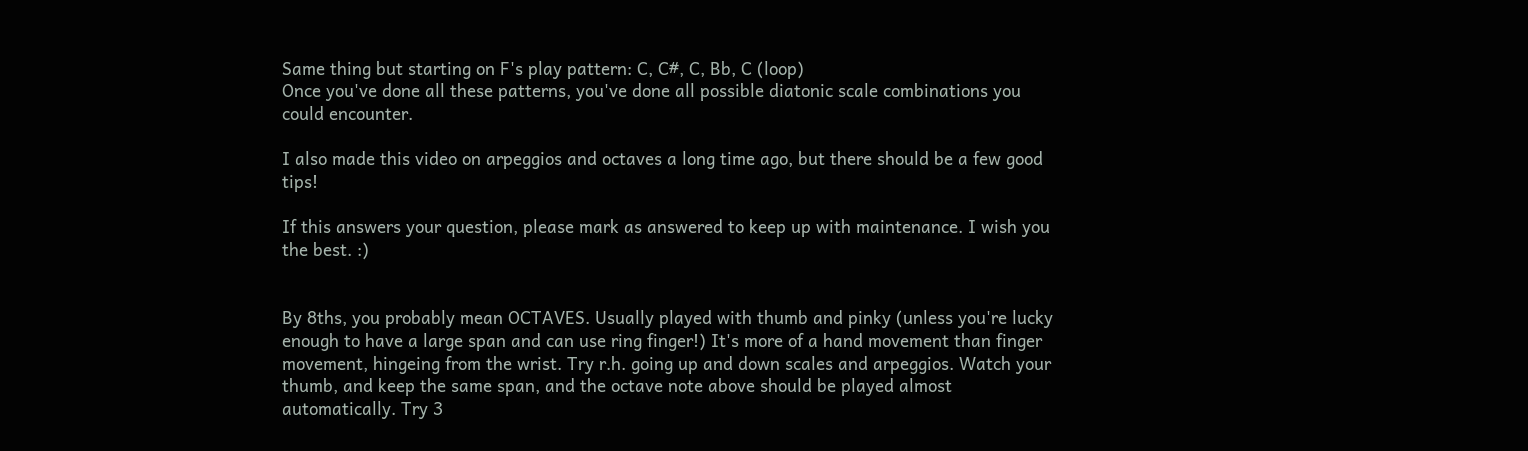Same thing but starting on F's play pattern: C, C#, C, Bb, C (loop)
Once you've done all these patterns, you've done all possible diatonic scale combinations you could encounter.

I also made this video on arpeggios and octaves a long time ago, but there should be a few good tips!

If this answers your question, please mark as answered to keep up with maintenance. I wish you the best. :)


By 8ths, you probably mean OCTAVES. Usually played with thumb and pinky (unless you're lucky enough to have a large span and can use ring finger!) It's more of a hand movement than finger movement, hingeing from the wrist. Try r.h. going up and down scales and arpeggios. Watch your thumb, and keep the same span, and the octave note above should be played almost automatically. Try 3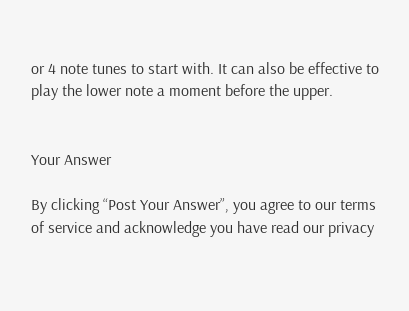or 4 note tunes to start with. It can also be effective to play the lower note a moment before the upper.


Your Answer

By clicking “Post Your Answer”, you agree to our terms of service and acknowledge you have read our privacy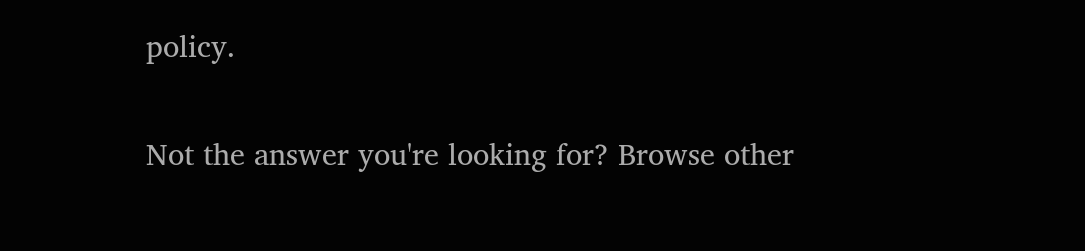policy.

Not the answer you're looking for? Browse other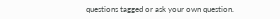questions tagged or ask your own question.